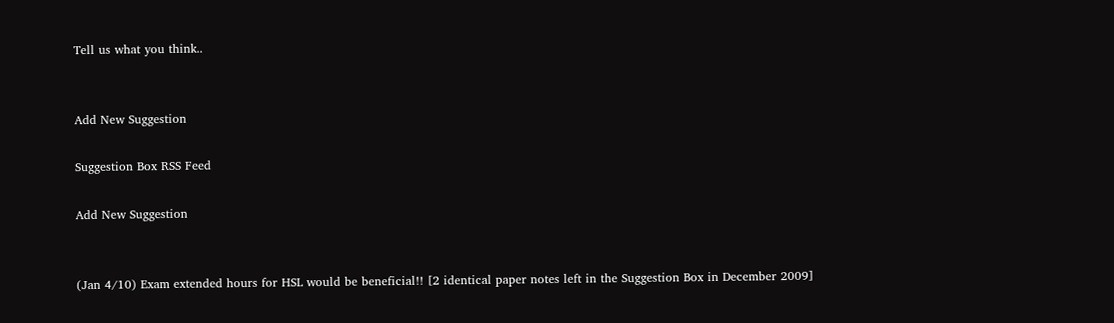Tell us what you think..


Add New Suggestion

Suggestion Box RSS Feed

Add New Suggestion


(Jan 4/10) Exam extended hours for HSL would be beneficial!! [2 identical paper notes left in the Suggestion Box in December 2009]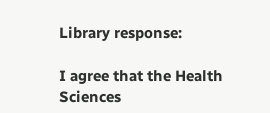Library response:

I agree that the Health Sciences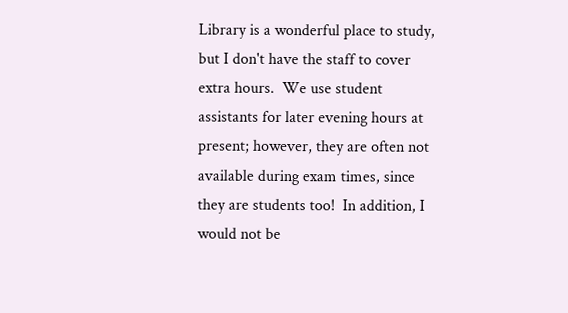Library is a wonderful place to study, but I don't have the staff to cover extra hours.  We use student assistants for later evening hours at present; however, they are often not available during exam times, since they are students too!  In addition, I would not be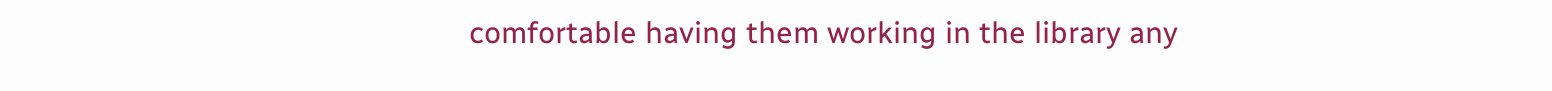comfortable having them working in the library any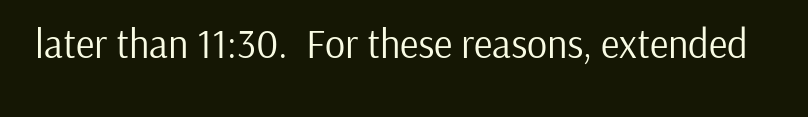later than 11:30.  For these reasons, extended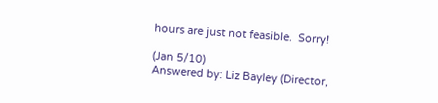hours are just not feasible.  Sorry!

(Jan 5/10)
Answered by: Liz Bayley (Director,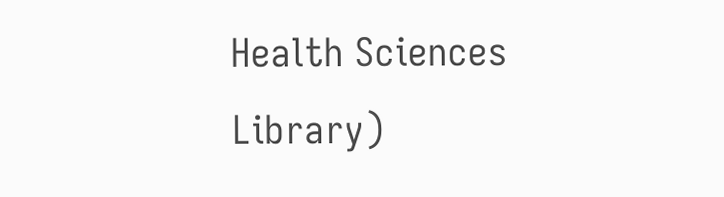Health Sciences Library)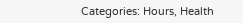Categories: Hours, Health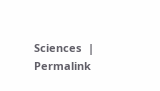Sciences  |  Permalink